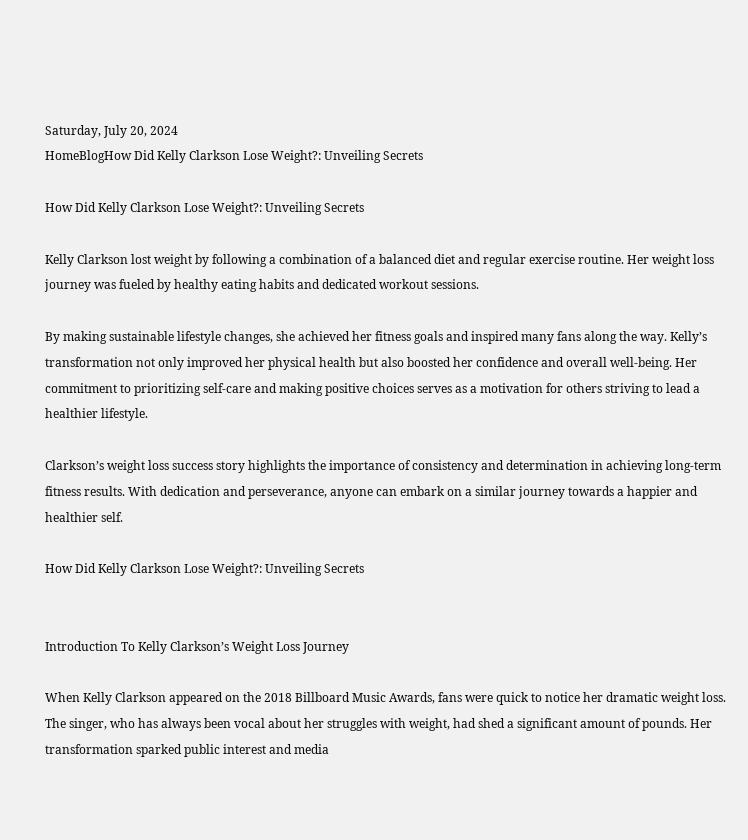Saturday, July 20, 2024
HomeBlogHow Did Kelly Clarkson Lose Weight?: Unveiling Secrets

How Did Kelly Clarkson Lose Weight?: Unveiling Secrets

Kelly Clarkson lost weight by following a combination of a balanced diet and regular exercise routine. Her weight loss journey was fueled by healthy eating habits and dedicated workout sessions.

By making sustainable lifestyle changes, she achieved her fitness goals and inspired many fans along the way. Kelly’s transformation not only improved her physical health but also boosted her confidence and overall well-being. Her commitment to prioritizing self-care and making positive choices serves as a motivation for others striving to lead a healthier lifestyle.

Clarkson’s weight loss success story highlights the importance of consistency and determination in achieving long-term fitness results. With dedication and perseverance, anyone can embark on a similar journey towards a happier and healthier self.

How Did Kelly Clarkson Lose Weight?: Unveiling Secrets


Introduction To Kelly Clarkson’s Weight Loss Journey

When Kelly Clarkson appeared on the 2018 Billboard Music Awards, fans were quick to notice her dramatic weight loss. The singer, who has always been vocal about her struggles with weight, had shed a significant amount of pounds. Her transformation sparked public interest and media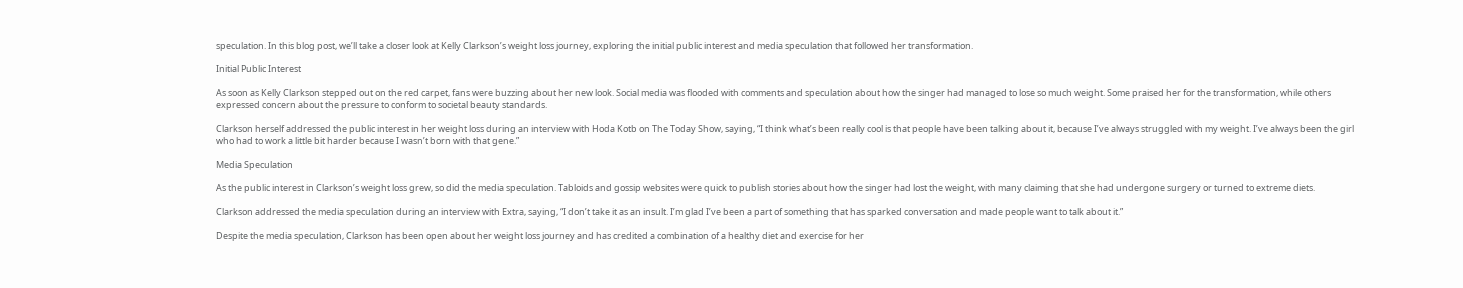speculation. In this blog post, we’ll take a closer look at Kelly Clarkson’s weight loss journey, exploring the initial public interest and media speculation that followed her transformation.

Initial Public Interest

As soon as Kelly Clarkson stepped out on the red carpet, fans were buzzing about her new look. Social media was flooded with comments and speculation about how the singer had managed to lose so much weight. Some praised her for the transformation, while others expressed concern about the pressure to conform to societal beauty standards.

Clarkson herself addressed the public interest in her weight loss during an interview with Hoda Kotb on The Today Show, saying, “I think what’s been really cool is that people have been talking about it, because I’ve always struggled with my weight. I’ve always been the girl who had to work a little bit harder because I wasn’t born with that gene.”

Media Speculation

As the public interest in Clarkson’s weight loss grew, so did the media speculation. Tabloids and gossip websites were quick to publish stories about how the singer had lost the weight, with many claiming that she had undergone surgery or turned to extreme diets.

Clarkson addressed the media speculation during an interview with Extra, saying, “I don’t take it as an insult. I’m glad I’ve been a part of something that has sparked conversation and made people want to talk about it.”

Despite the media speculation, Clarkson has been open about her weight loss journey and has credited a combination of a healthy diet and exercise for her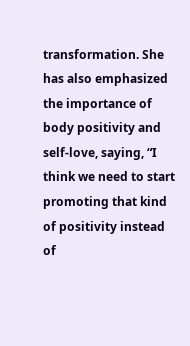transformation. She has also emphasized the importance of body positivity and self-love, saying, “I think we need to start promoting that kind of positivity instead of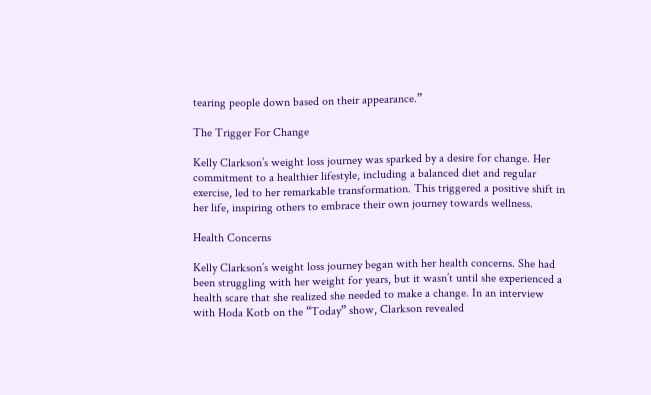tearing people down based on their appearance.”

The Trigger For Change

Kelly Clarkson’s weight loss journey was sparked by a desire for change. Her commitment to a healthier lifestyle, including a balanced diet and regular exercise, led to her remarkable transformation. This triggered a positive shift in her life, inspiring others to embrace their own journey towards wellness.

Health Concerns

Kelly Clarkson’s weight loss journey began with her health concerns. She had been struggling with her weight for years, but it wasn’t until she experienced a health scare that she realized she needed to make a change. In an interview with Hoda Kotb on the “Today” show, Clarkson revealed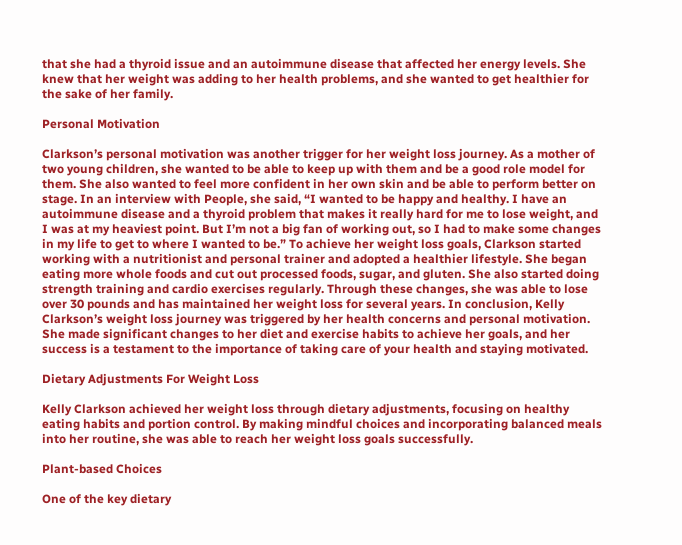that she had a thyroid issue and an autoimmune disease that affected her energy levels. She knew that her weight was adding to her health problems, and she wanted to get healthier for the sake of her family.

Personal Motivation

Clarkson’s personal motivation was another trigger for her weight loss journey. As a mother of two young children, she wanted to be able to keep up with them and be a good role model for them. She also wanted to feel more confident in her own skin and be able to perform better on stage. In an interview with People, she said, “I wanted to be happy and healthy. I have an autoimmune disease and a thyroid problem that makes it really hard for me to lose weight, and I was at my heaviest point. But I’m not a big fan of working out, so I had to make some changes in my life to get to where I wanted to be.” To achieve her weight loss goals, Clarkson started working with a nutritionist and personal trainer and adopted a healthier lifestyle. She began eating more whole foods and cut out processed foods, sugar, and gluten. She also started doing strength training and cardio exercises regularly. Through these changes, she was able to lose over 30 pounds and has maintained her weight loss for several years. In conclusion, Kelly Clarkson’s weight loss journey was triggered by her health concerns and personal motivation. She made significant changes to her diet and exercise habits to achieve her goals, and her success is a testament to the importance of taking care of your health and staying motivated.

Dietary Adjustments For Weight Loss

Kelly Clarkson achieved her weight loss through dietary adjustments, focusing on healthy eating habits and portion control. By making mindful choices and incorporating balanced meals into her routine, she was able to reach her weight loss goals successfully.

Plant-based Choices

One of the key dietary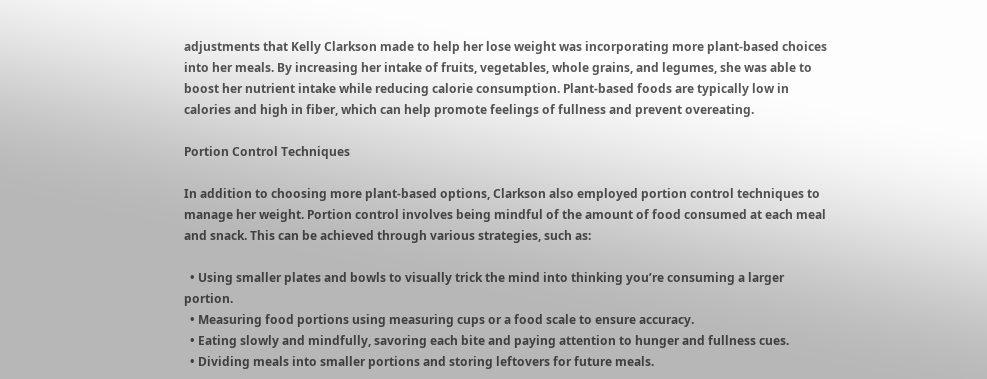adjustments that Kelly Clarkson made to help her lose weight was incorporating more plant-based choices into her meals. By increasing her intake of fruits, vegetables, whole grains, and legumes, she was able to boost her nutrient intake while reducing calorie consumption. Plant-based foods are typically low in calories and high in fiber, which can help promote feelings of fullness and prevent overeating.

Portion Control Techniques

In addition to choosing more plant-based options, Clarkson also employed portion control techniques to manage her weight. Portion control involves being mindful of the amount of food consumed at each meal and snack. This can be achieved through various strategies, such as:

  • Using smaller plates and bowls to visually trick the mind into thinking you’re consuming a larger portion.
  • Measuring food portions using measuring cups or a food scale to ensure accuracy.
  • Eating slowly and mindfully, savoring each bite and paying attention to hunger and fullness cues.
  • Dividing meals into smaller portions and storing leftovers for future meals.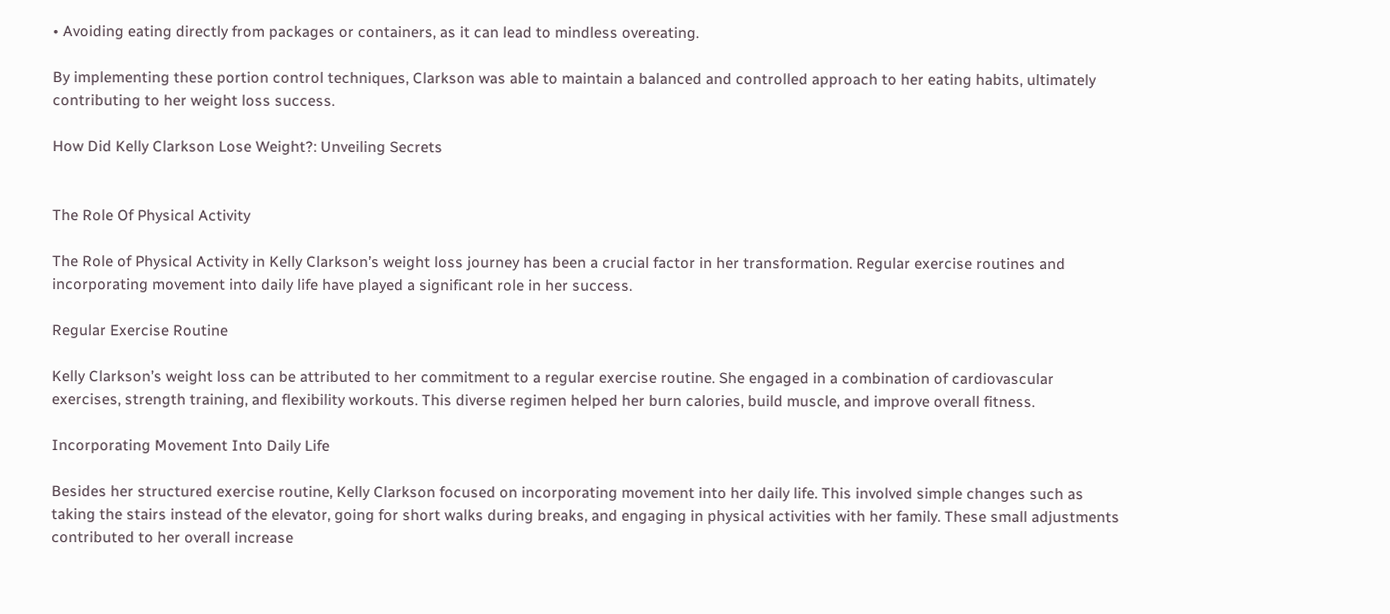• Avoiding eating directly from packages or containers, as it can lead to mindless overeating.

By implementing these portion control techniques, Clarkson was able to maintain a balanced and controlled approach to her eating habits, ultimately contributing to her weight loss success.

How Did Kelly Clarkson Lose Weight?: Unveiling Secrets


The Role Of Physical Activity

The Role of Physical Activity in Kelly Clarkson’s weight loss journey has been a crucial factor in her transformation. Regular exercise routines and incorporating movement into daily life have played a significant role in her success.

Regular Exercise Routine

Kelly Clarkson’s weight loss can be attributed to her commitment to a regular exercise routine. She engaged in a combination of cardiovascular exercises, strength training, and flexibility workouts. This diverse regimen helped her burn calories, build muscle, and improve overall fitness.

Incorporating Movement Into Daily Life

Besides her structured exercise routine, Kelly Clarkson focused on incorporating movement into her daily life. This involved simple changes such as taking the stairs instead of the elevator, going for short walks during breaks, and engaging in physical activities with her family. These small adjustments contributed to her overall increase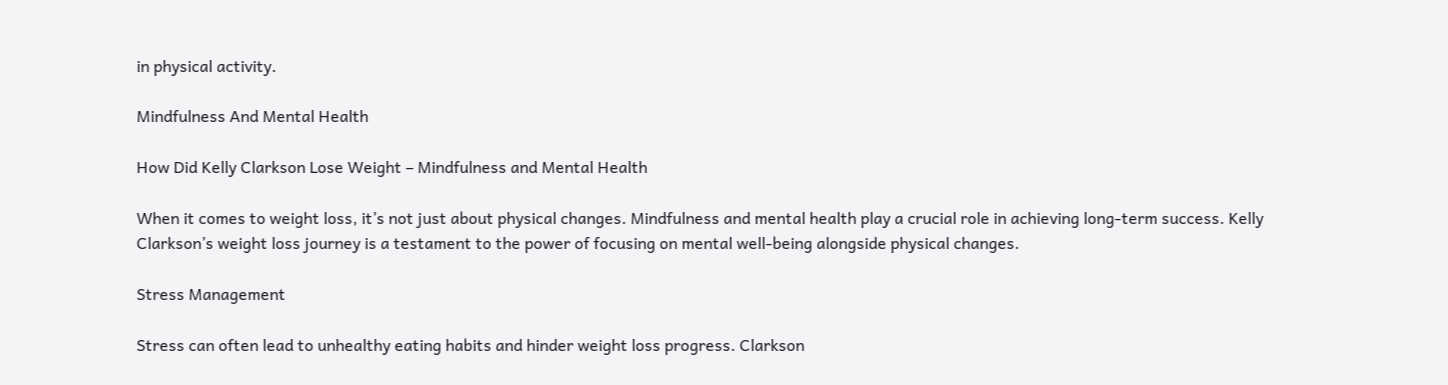in physical activity.

Mindfulness And Mental Health

How Did Kelly Clarkson Lose Weight – Mindfulness and Mental Health

When it comes to weight loss, it’s not just about physical changes. Mindfulness and mental health play a crucial role in achieving long-term success. Kelly Clarkson’s weight loss journey is a testament to the power of focusing on mental well-being alongside physical changes.

Stress Management

Stress can often lead to unhealthy eating habits and hinder weight loss progress. Clarkson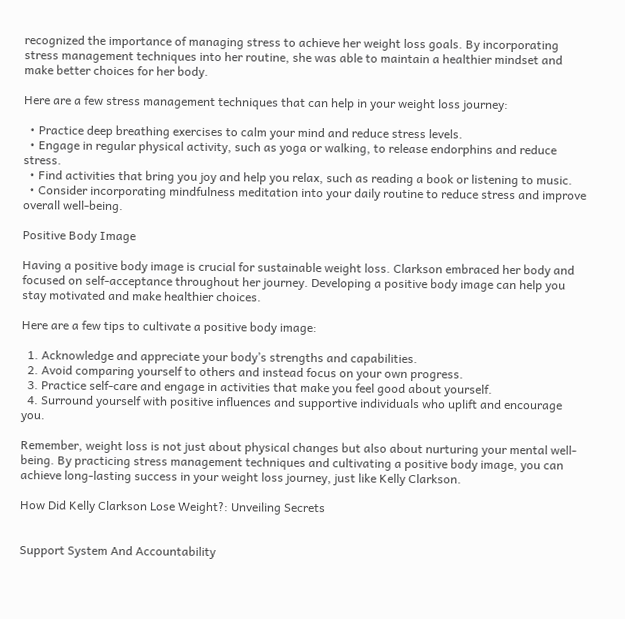recognized the importance of managing stress to achieve her weight loss goals. By incorporating stress management techniques into her routine, she was able to maintain a healthier mindset and make better choices for her body.

Here are a few stress management techniques that can help in your weight loss journey:

  • Practice deep breathing exercises to calm your mind and reduce stress levels.
  • Engage in regular physical activity, such as yoga or walking, to release endorphins and reduce stress.
  • Find activities that bring you joy and help you relax, such as reading a book or listening to music.
  • Consider incorporating mindfulness meditation into your daily routine to reduce stress and improve overall well-being.

Positive Body Image

Having a positive body image is crucial for sustainable weight loss. Clarkson embraced her body and focused on self-acceptance throughout her journey. Developing a positive body image can help you stay motivated and make healthier choices.

Here are a few tips to cultivate a positive body image:

  1. Acknowledge and appreciate your body’s strengths and capabilities.
  2. Avoid comparing yourself to others and instead focus on your own progress.
  3. Practice self-care and engage in activities that make you feel good about yourself.
  4. Surround yourself with positive influences and supportive individuals who uplift and encourage you.

Remember, weight loss is not just about physical changes but also about nurturing your mental well-being. By practicing stress management techniques and cultivating a positive body image, you can achieve long-lasting success in your weight loss journey, just like Kelly Clarkson.

How Did Kelly Clarkson Lose Weight?: Unveiling Secrets


Support System And Accountability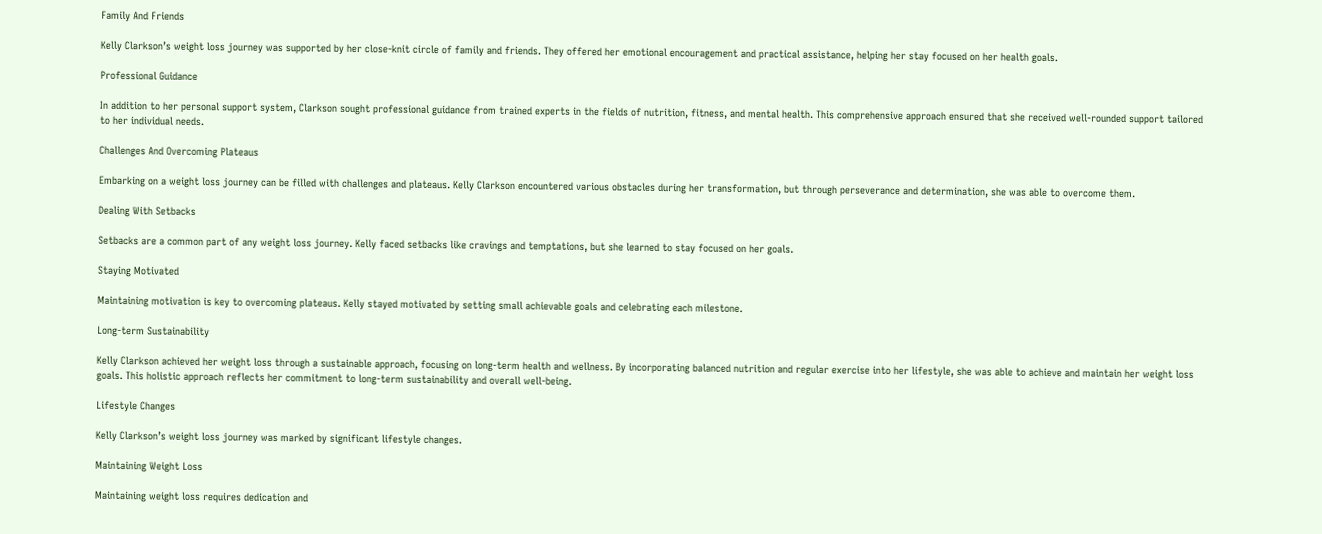Family And Friends

Kelly Clarkson’s weight loss journey was supported by her close-knit circle of family and friends. They offered her emotional encouragement and practical assistance, helping her stay focused on her health goals.

Professional Guidance

In addition to her personal support system, Clarkson sought professional guidance from trained experts in the fields of nutrition, fitness, and mental health. This comprehensive approach ensured that she received well-rounded support tailored to her individual needs.

Challenges And Overcoming Plateaus

Embarking on a weight loss journey can be filled with challenges and plateaus. Kelly Clarkson encountered various obstacles during her transformation, but through perseverance and determination, she was able to overcome them.

Dealing With Setbacks

Setbacks are a common part of any weight loss journey. Kelly faced setbacks like cravings and temptations, but she learned to stay focused on her goals.

Staying Motivated

Maintaining motivation is key to overcoming plateaus. Kelly stayed motivated by setting small achievable goals and celebrating each milestone.

Long-term Sustainability

Kelly Clarkson achieved her weight loss through a sustainable approach, focusing on long-term health and wellness. By incorporating balanced nutrition and regular exercise into her lifestyle, she was able to achieve and maintain her weight loss goals. This holistic approach reflects her commitment to long-term sustainability and overall well-being.

Lifestyle Changes

Kelly Clarkson’s weight loss journey was marked by significant lifestyle changes.

Maintaining Weight Loss

Maintaining weight loss requires dedication and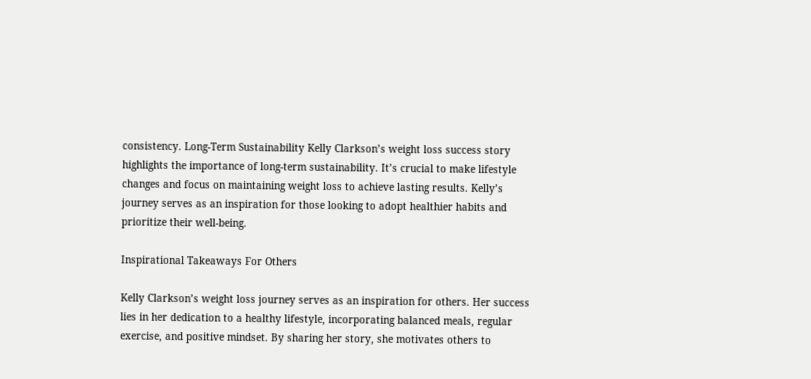consistency. Long-Term Sustainability Kelly Clarkson’s weight loss success story highlights the importance of long-term sustainability. It’s crucial to make lifestyle changes and focus on maintaining weight loss to achieve lasting results. Kelly’s journey serves as an inspiration for those looking to adopt healthier habits and prioritize their well-being.

Inspirational Takeaways For Others

Kelly Clarkson’s weight loss journey serves as an inspiration for others. Her success lies in her dedication to a healthy lifestyle, incorporating balanced meals, regular exercise, and positive mindset. By sharing her story, she motivates others to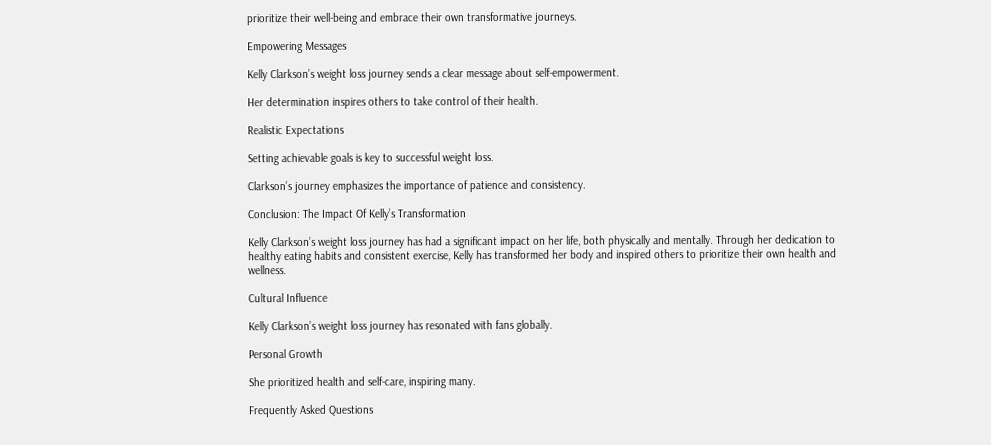prioritize their well-being and embrace their own transformative journeys.

Empowering Messages

Kelly Clarkson’s weight loss journey sends a clear message about self-empowerment.

Her determination inspires others to take control of their health.

Realistic Expectations

Setting achievable goals is key to successful weight loss.

Clarkson’s journey emphasizes the importance of patience and consistency.

Conclusion: The Impact Of Kelly’s Transformation

Kelly Clarkson’s weight loss journey has had a significant impact on her life, both physically and mentally. Through her dedication to healthy eating habits and consistent exercise, Kelly has transformed her body and inspired others to prioritize their own health and wellness.

Cultural Influence

Kelly Clarkson’s weight loss journey has resonated with fans globally.

Personal Growth

She prioritized health and self-care, inspiring many.

Frequently Asked Questions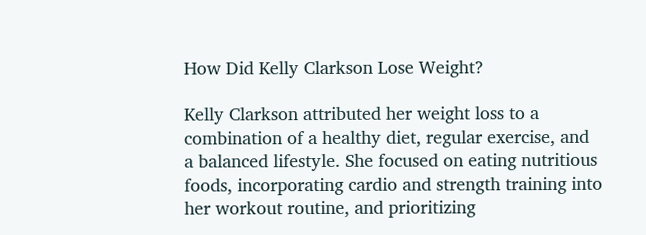How Did Kelly Clarkson Lose Weight?

Kelly Clarkson attributed her weight loss to a combination of a healthy diet, regular exercise, and a balanced lifestyle. She focused on eating nutritious foods, incorporating cardio and strength training into her workout routine, and prioritizing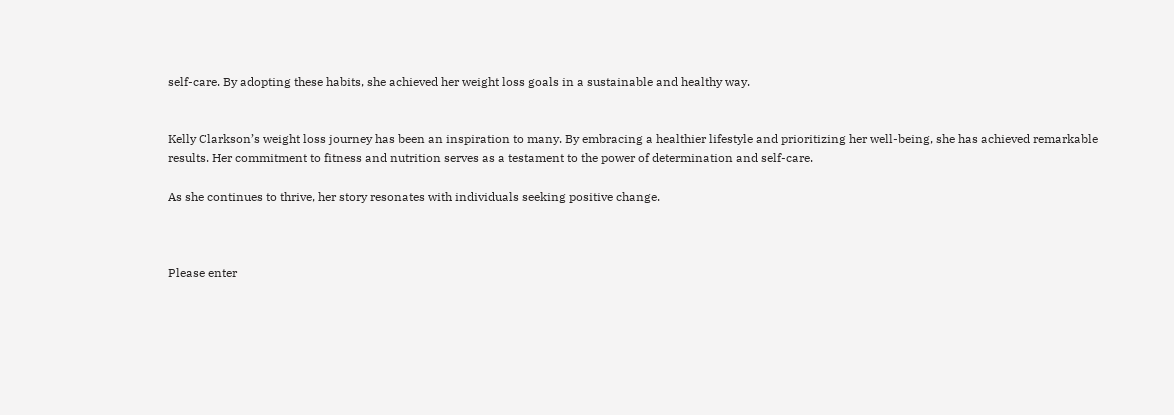self-care. By adopting these habits, she achieved her weight loss goals in a sustainable and healthy way.


Kelly Clarkson’s weight loss journey has been an inspiration to many. By embracing a healthier lifestyle and prioritizing her well-being, she has achieved remarkable results. Her commitment to fitness and nutrition serves as a testament to the power of determination and self-care.

As she continues to thrive, her story resonates with individuals seeking positive change.



Please enter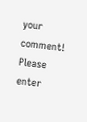your comment!
Please enter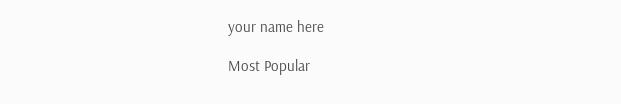your name here

Most Popular